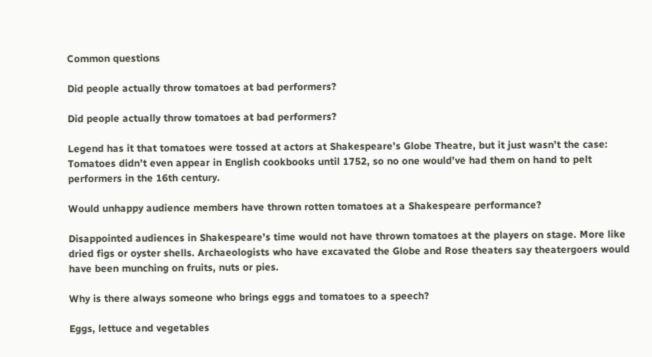Common questions

Did people actually throw tomatoes at bad performers?

Did people actually throw tomatoes at bad performers?

Legend has it that tomatoes were tossed at actors at Shakespeare’s Globe Theatre, but it just wasn’t the case: Tomatoes didn’t even appear in English cookbooks until 1752, so no one would’ve had them on hand to pelt performers in the 16th century.

Would unhappy audience members have thrown rotten tomatoes at a Shakespeare performance?

Disappointed audiences in Shakespeare’s time would not have thrown tomatoes at the players on stage. More like dried figs or oyster shells. Archaeologists who have excavated the Globe and Rose theaters say theatergoers would have been munching on fruits, nuts or pies.

Why is there always someone who brings eggs and tomatoes to a speech?

Eggs, lettuce and vegetables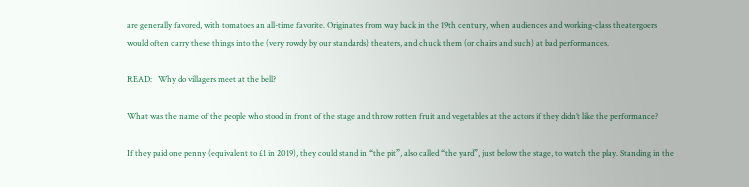are generally favored, with tomatoes an all-time favorite. Originates from way back in the 19th century, when audiences and working-class theatergoers would often carry these things into the (very rowdy by our standards) theaters, and chuck them (or chairs and such) at bad performances.

READ:   Why do villagers meet at the bell?

What was the name of the people who stood in front of the stage and throw rotten fruit and vegetables at the actors if they didn’t like the performance?

If they paid one penny (equivalent to £1 in 2019), they could stand in “the pit”, also called “the yard”, just below the stage, to watch the play. Standing in the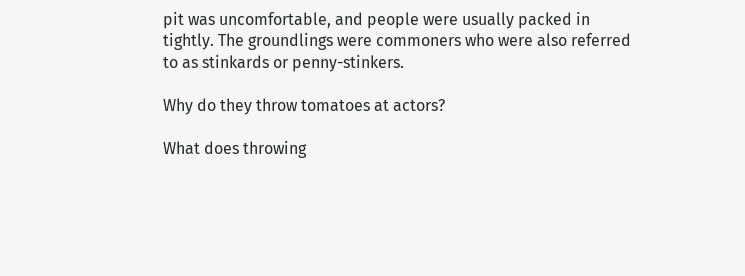pit was uncomfortable, and people were usually packed in tightly. The groundlings were commoners who were also referred to as stinkards or penny-stinkers.

Why do they throw tomatoes at actors?

What does throwing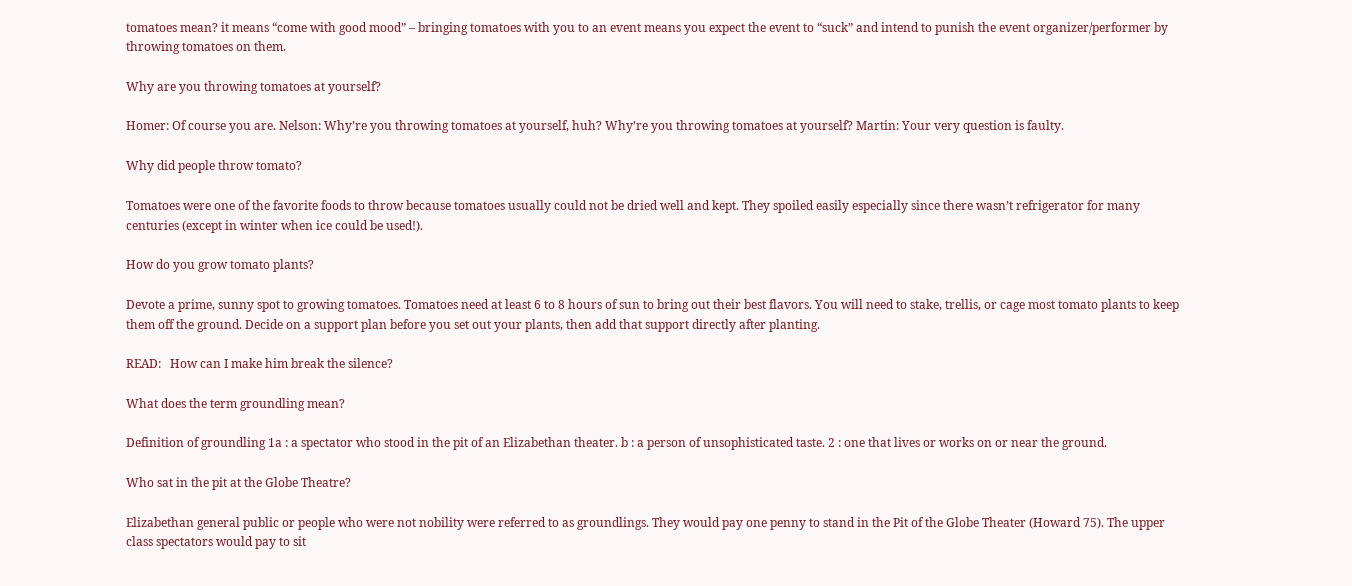tomatoes mean? it means “come with good mood” – bringing tomatoes with you to an event means you expect the event to “suck” and intend to punish the event organizer/performer by throwing tomatoes on them.

Why are you throwing tomatoes at yourself?

Homer: Of course you are. Nelson: Why’re you throwing tomatoes at yourself, huh? Why’re you throwing tomatoes at yourself? Martin: Your very question is faulty.

Why did people throw tomato?

Tomatoes were one of the favorite foods to throw because tomatoes usually could not be dried well and kept. They spoiled easily especially since there wasn’t refrigerator for many centuries (except in winter when ice could be used!).

How do you grow tomato plants?

Devote a prime, sunny spot to growing tomatoes. Tomatoes need at least 6 to 8 hours of sun to bring out their best flavors. You will need to stake, trellis, or cage most tomato plants to keep them off the ground. Decide on a support plan before you set out your plants, then add that support directly after planting.

READ:   How can I make him break the silence?

What does the term groundling mean?

Definition of groundling 1a : a spectator who stood in the pit of an Elizabethan theater. b : a person of unsophisticated taste. 2 : one that lives or works on or near the ground.

Who sat in the pit at the Globe Theatre?

Elizabethan general public or people who were not nobility were referred to as groundlings. They would pay one penny to stand in the Pit of the Globe Theater (Howard 75). The upper class spectators would pay to sit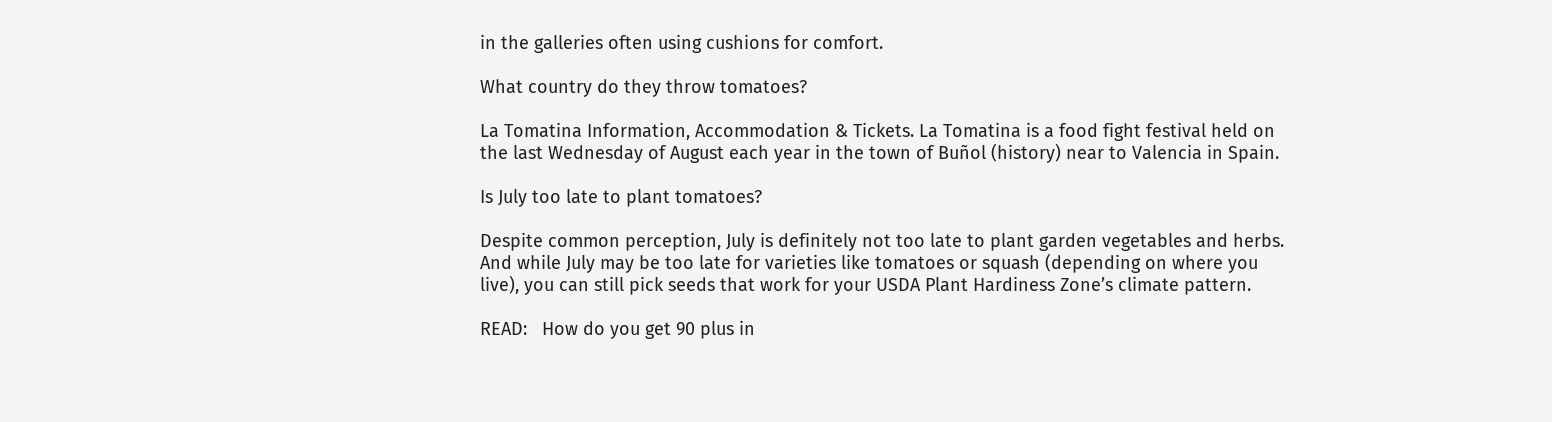in the galleries often using cushions for comfort.

What country do they throw tomatoes?

La Tomatina Information, Accommodation & Tickets. La Tomatina is a food fight festival held on the last Wednesday of August each year in the town of Buñol (history) near to Valencia in Spain.

Is July too late to plant tomatoes?

Despite common perception, July is definitely not too late to plant garden vegetables and herbs. And while July may be too late for varieties like tomatoes or squash (depending on where you live), you can still pick seeds that work for your USDA Plant Hardiness Zone’s climate pattern.

READ:   How do you get 90 plus in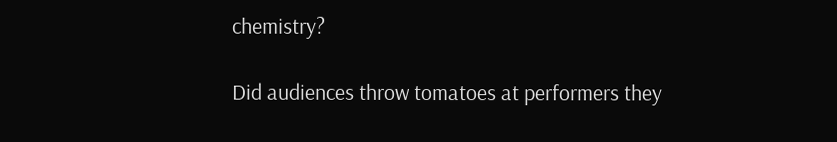chemistry?

Did audiences throw tomatoes at performers they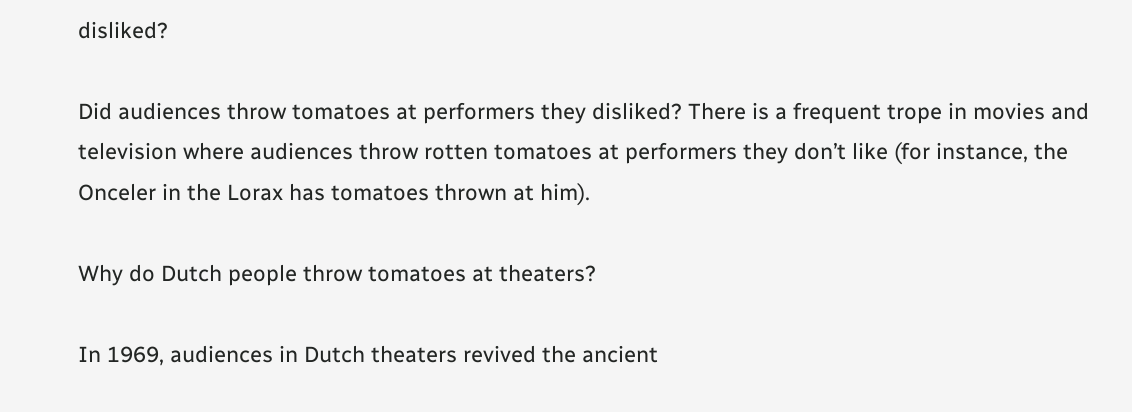disliked?

Did audiences throw tomatoes at performers they disliked? There is a frequent trope in movies and television where audiences throw rotten tomatoes at performers they don’t like (for instance, the Onceler in the Lorax has tomatoes thrown at him).

Why do Dutch people throw tomatoes at theaters?

In 1969, audiences in Dutch theaters revived the ancient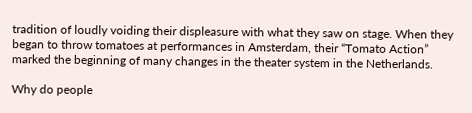tradition of loudly voiding their displeasure with what they saw on stage. When they began to throw tomatoes at performances in Amsterdam, their “Tomato Action” marked the beginning of many changes in the theater system in the Netherlands.

Why do people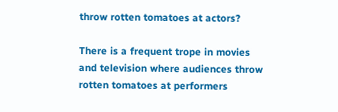throw rotten tomatoes at actors?

There is a frequent trope in movies and television where audiences throw rotten tomatoes at performers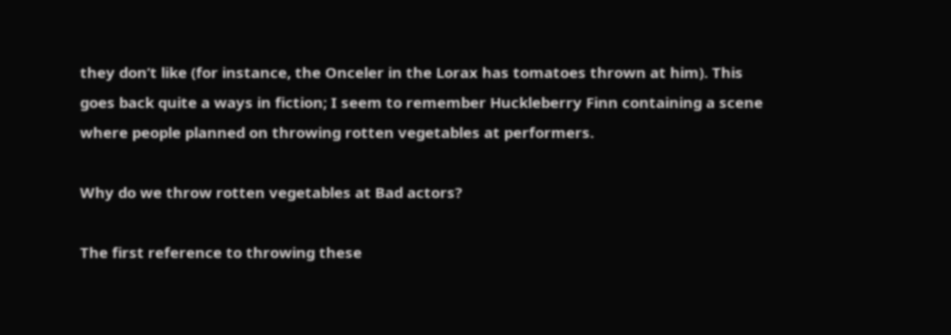they don’t like (for instance, the Onceler in the Lorax has tomatoes thrown at him). This goes back quite a ways in fiction; I seem to remember Huckleberry Finn containing a scene where people planned on throwing rotten vegetables at performers.

Why do we throw rotten vegetables at Bad actors?

The first reference to throwing these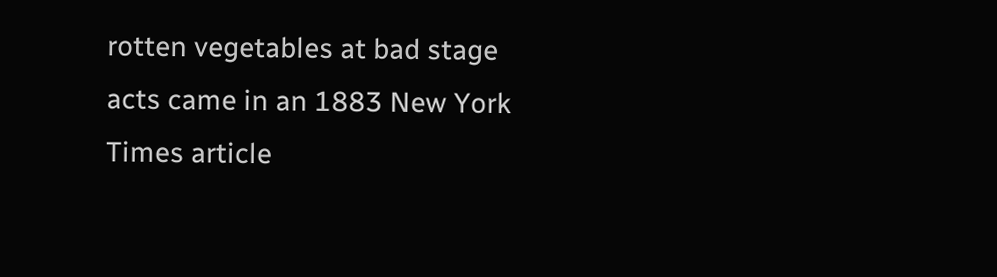rotten vegetables at bad stage acts came in an 1883 New York Times article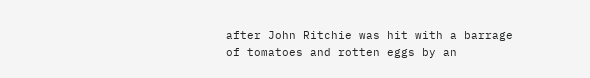after John Ritchie was hit with a barrage of tomatoes and rotten eggs by an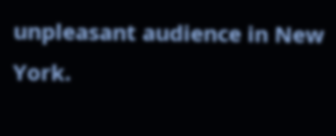unpleasant audience in New York.